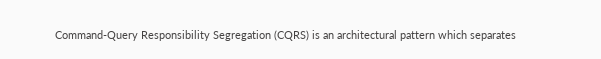Command-Query Responsibility Segregation (CQRS) is an architectural pattern which separates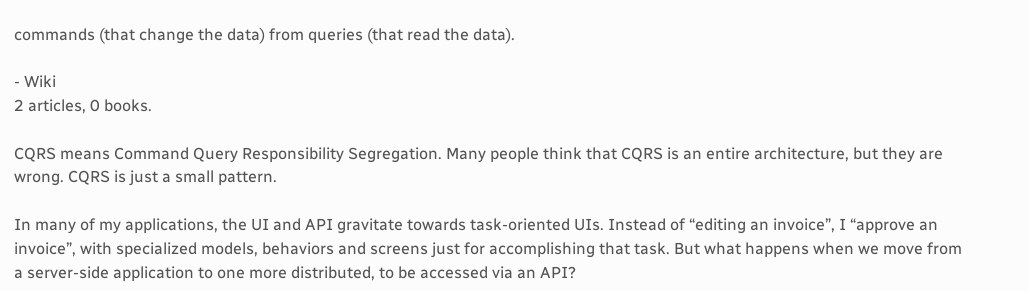commands (that change the data) from queries (that read the data).

- Wiki
2 articles, 0 books.

CQRS means Command Query Responsibility Segregation. Many people think that CQRS is an entire architecture, but they are wrong. CQRS is just a small pattern.

In many of my applications, the UI and API gravitate towards task-oriented UIs. Instead of “editing an invoice”, I “approve an invoice”, with specialized models, behaviors and screens just for accomplishing that task. But what happens when we move from a server-side application to one more distributed, to be accessed via an API?